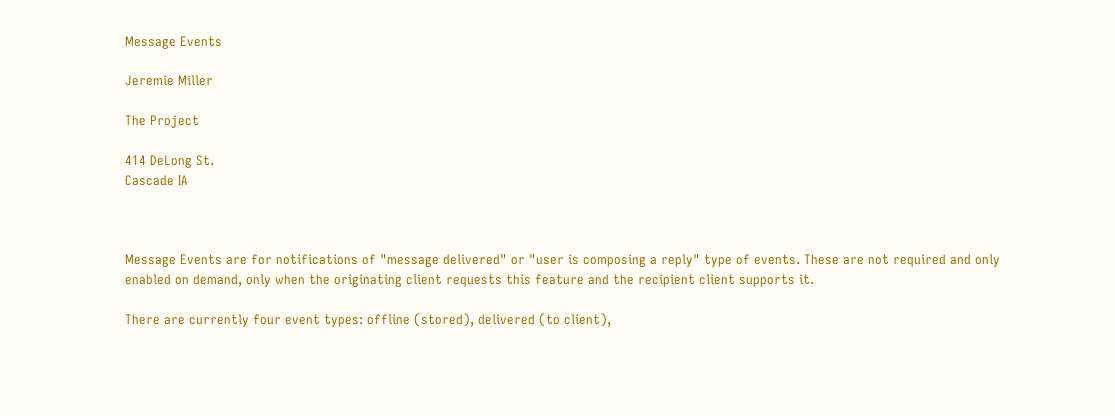Message Events

Jeremie Miller

The Project

414 DeLong St.
Cascade IA



Message Events are for notifications of "message delivered" or "user is composing a reply" type of events. These are not required and only enabled on demand, only when the originating client requests this feature and the recipient client supports it.

There are currently four event types: offline (stored), delivered (to client),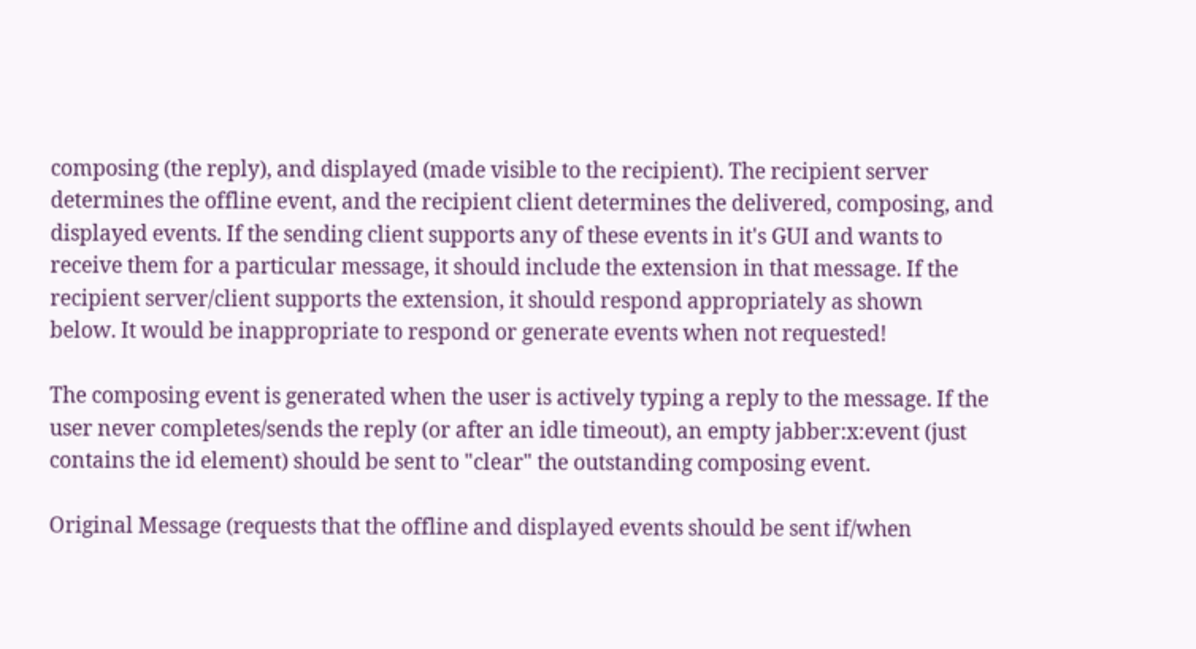composing (the reply), and displayed (made visible to the recipient). The recipient server determines the offline event, and the recipient client determines the delivered, composing, and displayed events. If the sending client supports any of these events in it's GUI and wants to receive them for a particular message, it should include the extension in that message. If the recipient server/client supports the extension, it should respond appropriately as shown below. It would be inappropriate to respond or generate events when not requested!

The composing event is generated when the user is actively typing a reply to the message. If the user never completes/sends the reply (or after an idle timeout), an empty jabber:x:event (just contains the id element) should be sent to "clear" the outstanding composing event.

Original Message (requests that the offline and displayed events should be sent if/when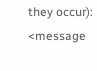they occur):
<message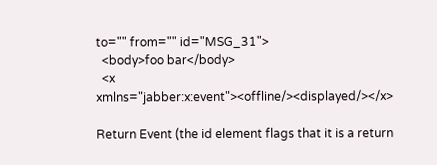to="" from="" id="MSG_31">
  <body>foo bar</body>
  <x xmlns="jabber:x:event"><offline/><displayed/></x>

Return Event (the id element flags that it is a return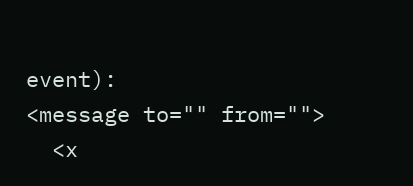event):
<message to="" from="">
  <x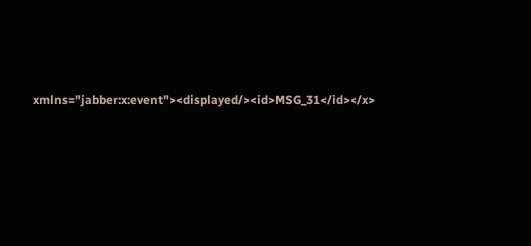xmlns="jabber:x:event"><displayed/><id>MSG_31</id></x>